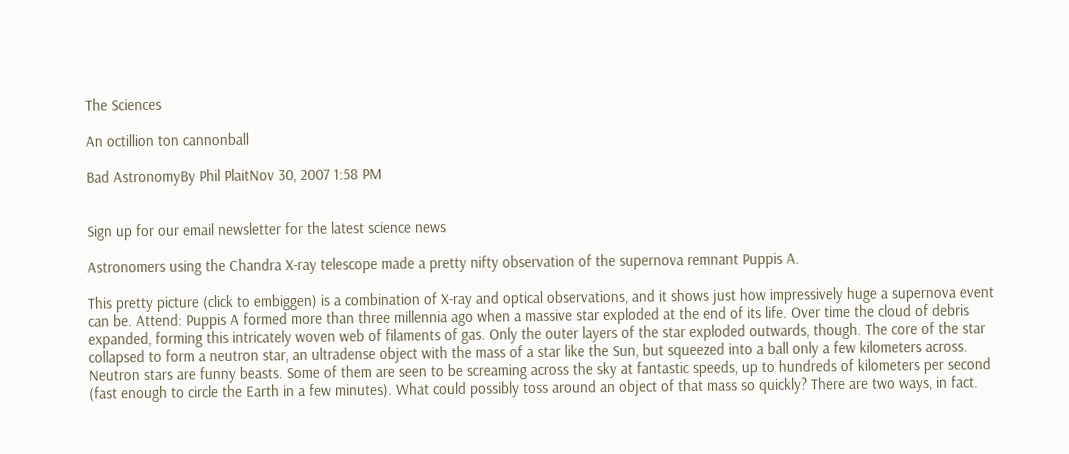The Sciences

An octillion ton cannonball

Bad AstronomyBy Phil PlaitNov 30, 2007 1:58 PM


Sign up for our email newsletter for the latest science news

Astronomers using the Chandra X-ray telescope made a pretty nifty observation of the supernova remnant Puppis A.

This pretty picture (click to embiggen) is a combination of X-ray and optical observations, and it shows just how impressively huge a supernova event can be. Attend: Puppis A formed more than three millennia ago when a massive star exploded at the end of its life. Over time the cloud of debris expanded, forming this intricately woven web of filaments of gas. Only the outer layers of the star exploded outwards, though. The core of the star collapsed to form a neutron star, an ultradense object with the mass of a star like the Sun, but squeezed into a ball only a few kilometers across. Neutron stars are funny beasts. Some of them are seen to be screaming across the sky at fantastic speeds, up to hundreds of kilometers per second (fast enough to circle the Earth in a few minutes). What could possibly toss around an object of that mass so quickly? There are two ways, in fact.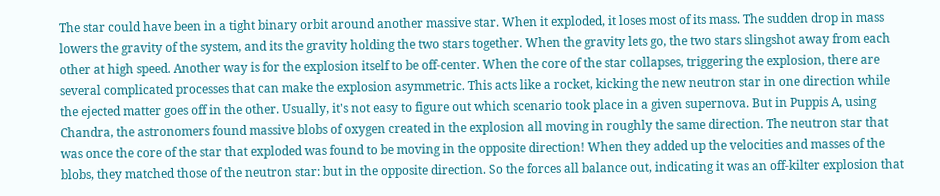The star could have been in a tight binary orbit around another massive star. When it exploded, it loses most of its mass. The sudden drop in mass lowers the gravity of the system, and its the gravity holding the two stars together. When the gravity lets go, the two stars slingshot away from each other at high speed. Another way is for the explosion itself to be off-center. When the core of the star collapses, triggering the explosion, there are several complicated processes that can make the explosion asymmetric. This acts like a rocket, kicking the new neutron star in one direction while the ejected matter goes off in the other. Usually, it's not easy to figure out which scenario took place in a given supernova. But in Puppis A, using Chandra, the astronomers found massive blobs of oxygen created in the explosion all moving in roughly the same direction. The neutron star that was once the core of the star that exploded was found to be moving in the opposite direction! When they added up the velocities and masses of the blobs, they matched those of the neutron star: but in the opposite direction. So the forces all balance out, indicating it was an off-kilter explosion that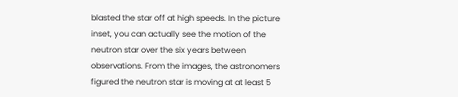blasted the star off at high speeds. In the picture inset, you can actually see the motion of the neutron star over the six years between observations. From the images, the astronomers figured the neutron star is moving at at least 5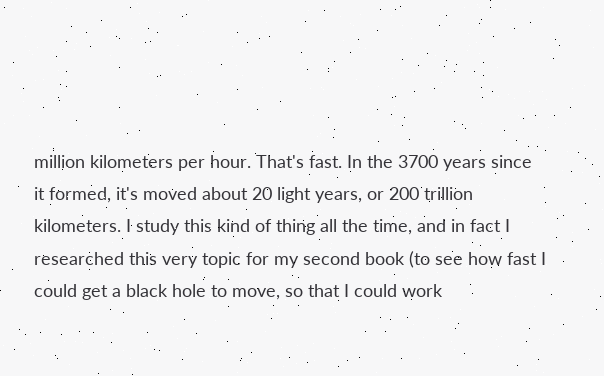million kilometers per hour. That's fast. In the 3700 years since it formed, it's moved about 20 light years, or 200 trillion kilometers. I study this kind of thing all the time, and in fact I researched this very topic for my second book (to see how fast I could get a black hole to move, so that I could work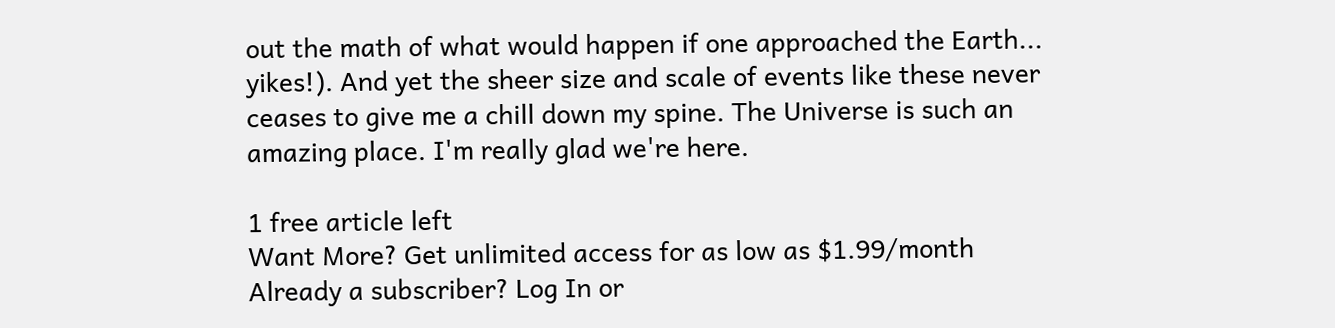out the math of what would happen if one approached the Earth... yikes!). And yet the sheer size and scale of events like these never ceases to give me a chill down my spine. The Universe is such an amazing place. I'm really glad we're here.

1 free article left
Want More? Get unlimited access for as low as $1.99/month
Already a subscriber? Log In or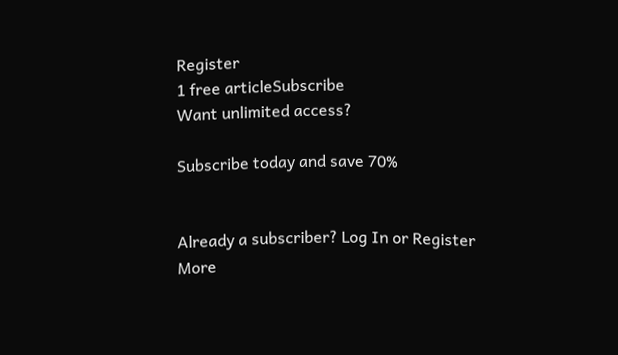Register
1 free articleSubscribe
Want unlimited access?

Subscribe today and save 70%


Already a subscriber? Log In or Register
More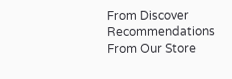From Discover
Recommendations From Our Store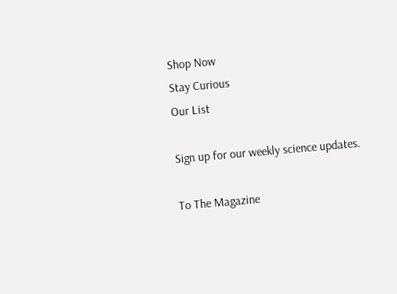Shop Now
Stay Curious
Our List

Sign up for our weekly science updates.

To The Magazine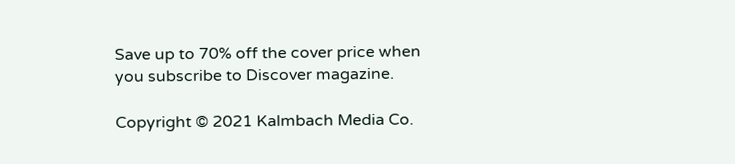Save up to 70% off the cover price when you subscribe to Discover magazine.

Copyright © 2021 Kalmbach Media Co.